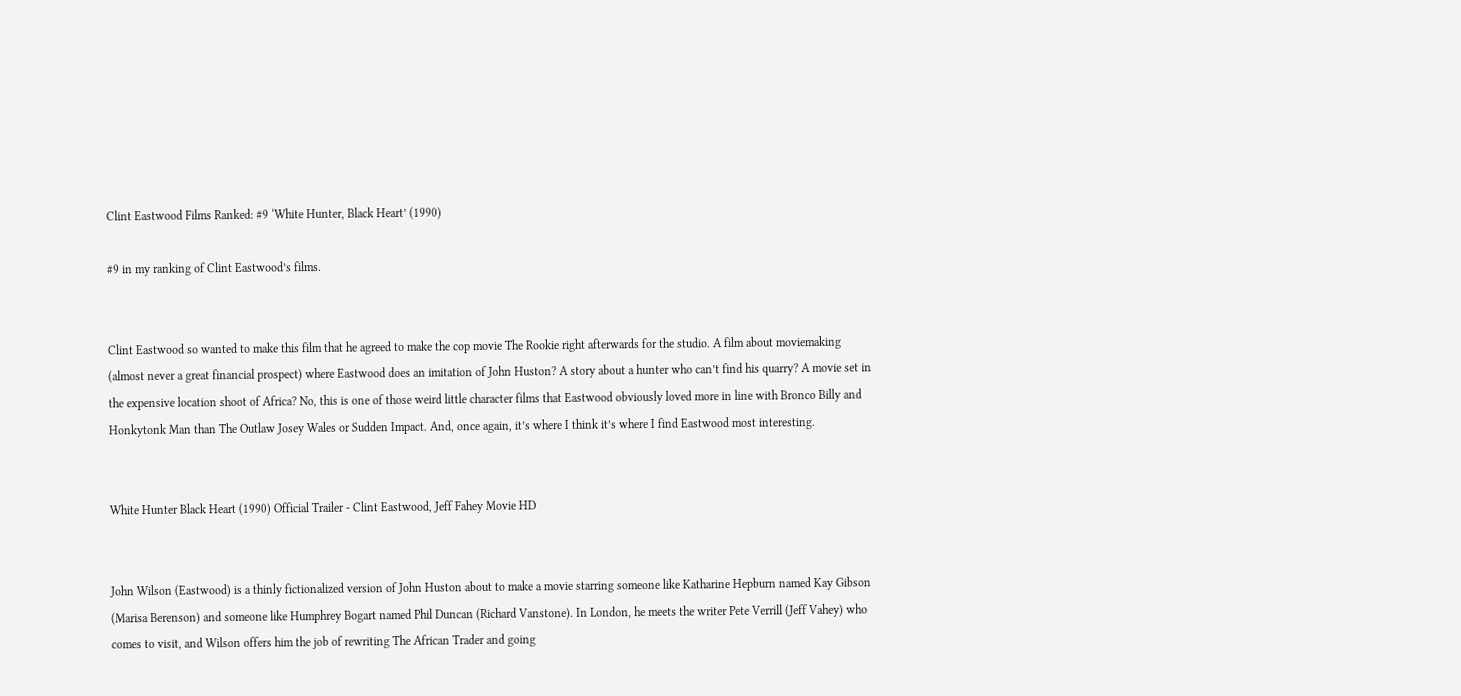Clint Eastwood Films Ranked: #9 ‘White Hunter, Black Heart’ (1990)

#9 in my ranking of Clint Eastwood’s films.


Clint Eastwood so wanted to make this film that he agreed to make the cop movie The Rookie right afterwards for the studio. A film about moviemaking (almost never a great financial prospect) where Eastwood does an imitation of John Huston? A story about a hunter who can’t find his quarry? A movie set in the expensive location shoot of Africa? No, this is one of those weird little character films that Eastwood obviously loved more in line with Bronco Billy and Honkytonk Man than The Outlaw Josey Wales or Sudden Impact. And, once again, it’s where I think it’s where I find Eastwood most interesting.


White Hunter Black Heart (1990) Official Trailer - Clint Eastwood, Jeff Fahey Movie HD


John Wilson (Eastwood) is a thinly fictionalized version of John Huston about to make a movie starring someone like Katharine Hepburn named Kay Gibson (Marisa Berenson) and someone like Humphrey Bogart named Phil Duncan (Richard Vanstone). In London, he meets the writer Pete Verrill (Jeff Vahey) who comes to visit, and Wilson offers him the job of rewriting The African Trader and going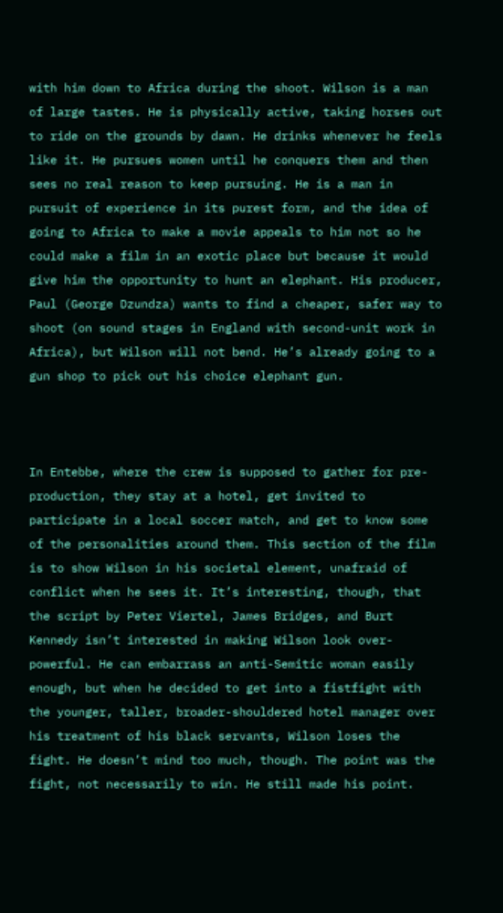with him down to Africa during the shoot. Wilson is a man of large tastes. He is physically active, taking horses out to ride on the grounds by dawn. He drinks whenever he feels like it. He pursues women until he conquers them and then sees no real reason to keep pursuing. He is a man in pursuit of experience in its purest form, and the idea of going to Africa to make a movie appeals to him not so he could make a film in an exotic place but because it would give him the opportunity to hunt an elephant. His producer, Paul (George Dzundza) wants to find a cheaper, safer way to shoot (on sound stages in England with second-unit work in Africa), but Wilson will not bend. He’s already going to a gun shop to pick out his choice elephant gun.



In Entebbe, where the crew is supposed to gather for pre-production, they stay at a hotel, get invited to participate in a local soccer match, and get to know some of the personalities around them. This section of the film is to show Wilson in his societal element, unafraid of conflict when he sees it. It’s interesting, though, that the script by Peter Viertel, James Bridges, and Burt Kennedy isn’t interested in making Wilson look over-powerful. He can embarrass an anti-Semitic woman easily enough, but when he decided to get into a fistfight with the younger, taller, broader-shouldered hotel manager over his treatment of his black servants, Wilson loses the fight. He doesn’t mind too much, though. The point was the fight, not necessarily to win. He still made his point.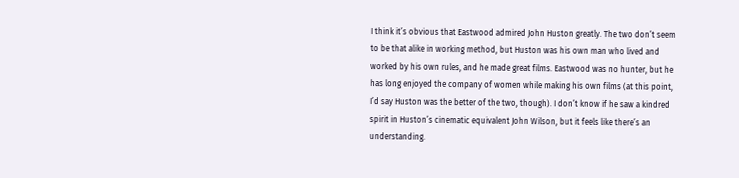I think it’s obvious that Eastwood admired John Huston greatly. The two don’t seem to be that alike in working method, but Huston was his own man who lived and worked by his own rules, and he made great films. Eastwood was no hunter, but he has long enjoyed the company of women while making his own films (at this point, I’d say Huston was the better of the two, though). I don’t know if he saw a kindred spirit in Huston’s cinematic equivalent John Wilson, but it feels like there’s an understanding.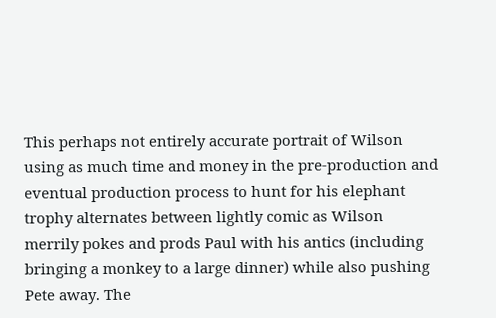This perhaps not entirely accurate portrait of Wilson using as much time and money in the pre-production and eventual production process to hunt for his elephant trophy alternates between lightly comic as Wilson merrily pokes and prods Paul with his antics (including bringing a monkey to a large dinner) while also pushing Pete away. The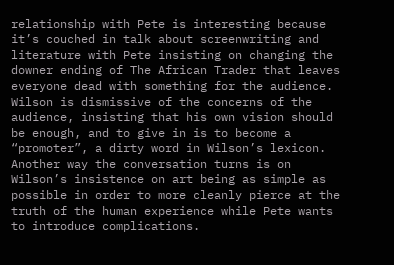relationship with Pete is interesting because it’s couched in talk about screenwriting and literature with Pete insisting on changing the downer ending of The African Trader that leaves everyone dead with something for the audience. Wilson is dismissive of the concerns of the audience, insisting that his own vision should be enough, and to give in is to become a “promoter”, a dirty word in Wilson’s lexicon. Another way the conversation turns is on Wilson’s insistence on art being as simple as possible in order to more cleanly pierce at the truth of the human experience while Pete wants to introduce complications.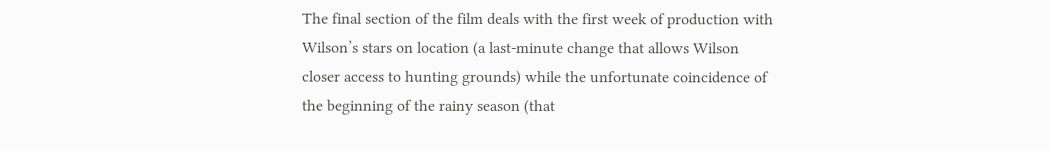The final section of the film deals with the first week of production with Wilson’s stars on location (a last-minute change that allows Wilson closer access to hunting grounds) while the unfortunate coincidence of the beginning of the rainy season (that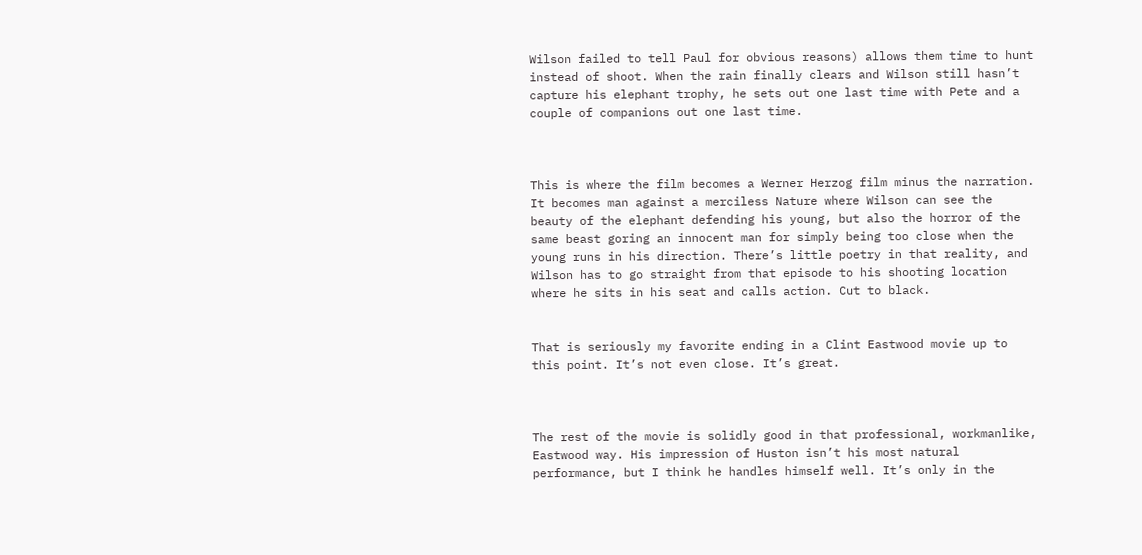Wilson failed to tell Paul for obvious reasons) allows them time to hunt instead of shoot. When the rain finally clears and Wilson still hasn’t capture his elephant trophy, he sets out one last time with Pete and a couple of companions out one last time.



This is where the film becomes a Werner Herzog film minus the narration. It becomes man against a merciless Nature where Wilson can see the beauty of the elephant defending his young, but also the horror of the same beast goring an innocent man for simply being too close when the young runs in his direction. There’s little poetry in that reality, and Wilson has to go straight from that episode to his shooting location where he sits in his seat and calls action. Cut to black.


That is seriously my favorite ending in a Clint Eastwood movie up to this point. It’s not even close. It’s great.



The rest of the movie is solidly good in that professional, workmanlike, Eastwood way. His impression of Huston isn’t his most natural performance, but I think he handles himself well. It’s only in the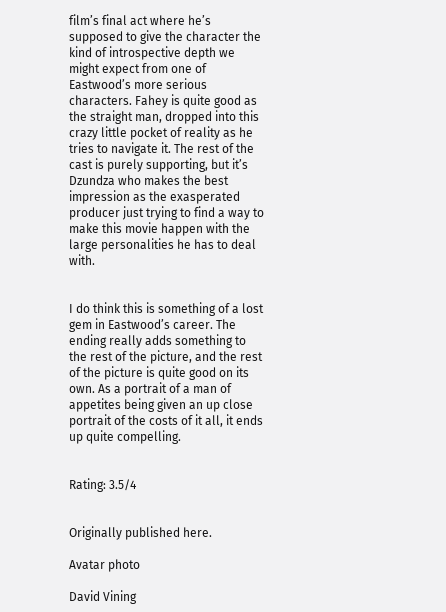film’s final act where he’s supposed to give the character the kind of introspective depth we might expect from one of Eastwood’s more serious characters. Fahey is quite good as the straight man, dropped into this crazy little pocket of reality as he tries to navigate it. The rest of the cast is purely supporting, but it’s Dzundza who makes the best impression as the exasperated producer just trying to find a way to make this movie happen with the large personalities he has to deal with.


I do think this is something of a lost gem in Eastwood’s career. The ending really adds something to the rest of the picture, and the rest of the picture is quite good on its own. As a portrait of a man of appetites being given an up close portrait of the costs of it all, it ends up quite compelling.


Rating: 3.5/4


Originally published here.

Avatar photo

David Vining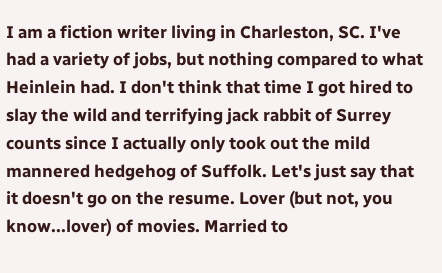I am a fiction writer living in Charleston, SC. I've had a variety of jobs, but nothing compared to what Heinlein had. I don't think that time I got hired to slay the wild and terrifying jack rabbit of Surrey counts since I actually only took out the mild mannered hedgehog of Suffolk. Let's just say that it doesn't go on the resume. Lover (but not, you know...lover) of movies. Married to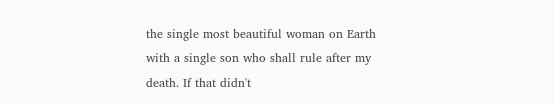the single most beautiful woman on Earth with a single son who shall rule after my death. If that didn't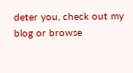deter you, check out my blog or browse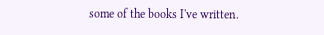some of the books I've written.